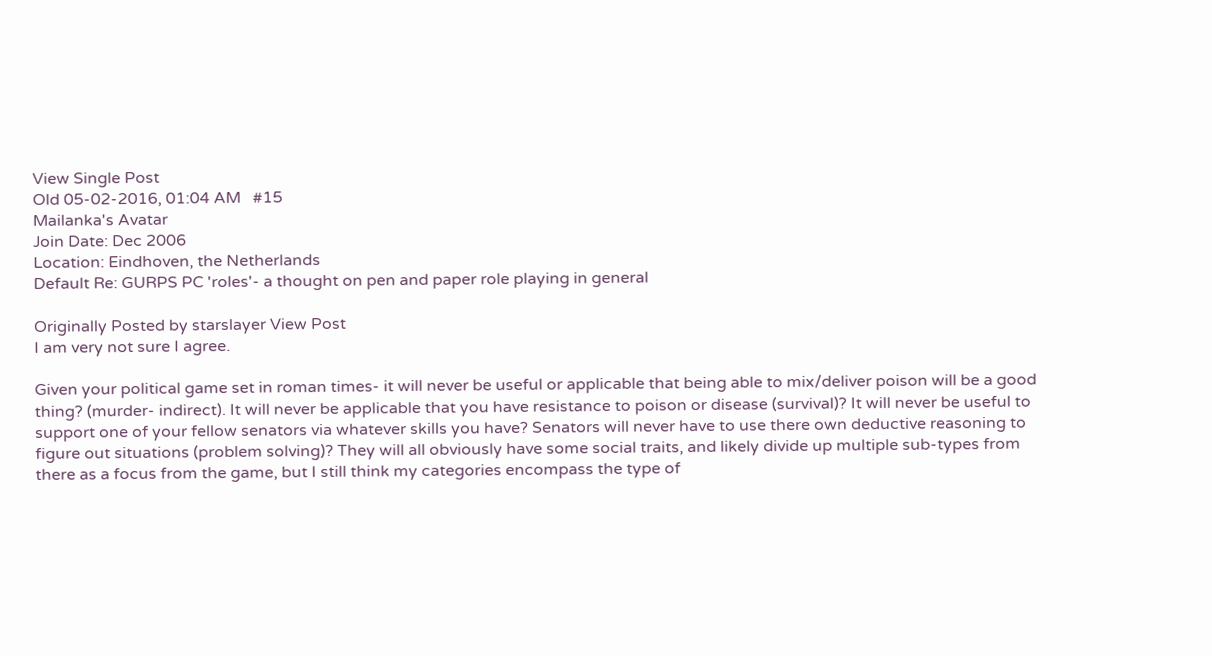View Single Post
Old 05-02-2016, 01:04 AM   #15
Mailanka's Avatar
Join Date: Dec 2006
Location: Eindhoven, the Netherlands
Default Re: GURPS PC 'roles'- a thought on pen and paper role playing in general

Originally Posted by starslayer View Post
I am very not sure I agree.

Given your political game set in roman times- it will never be useful or applicable that being able to mix/deliver poison will be a good thing? (murder- indirect). It will never be applicable that you have resistance to poison or disease (survival)? It will never be useful to support one of your fellow senators via whatever skills you have? Senators will never have to use there own deductive reasoning to figure out situations (problem solving)? They will all obviously have some social traits, and likely divide up multiple sub-types from there as a focus from the game, but I still think my categories encompass the type of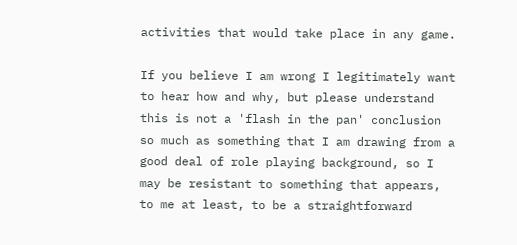activities that would take place in any game.

If you believe I am wrong I legitimately want to hear how and why, but please understand this is not a 'flash in the pan' conclusion so much as something that I am drawing from a good deal of role playing background, so I may be resistant to something that appears, to me at least, to be a straightforward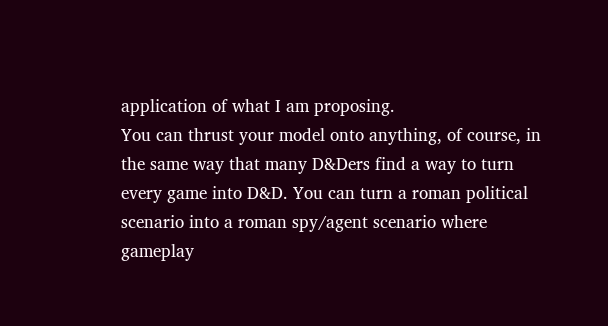application of what I am proposing.
You can thrust your model onto anything, of course, in the same way that many D&Ders find a way to turn every game into D&D. You can turn a roman political scenario into a roman spy/agent scenario where gameplay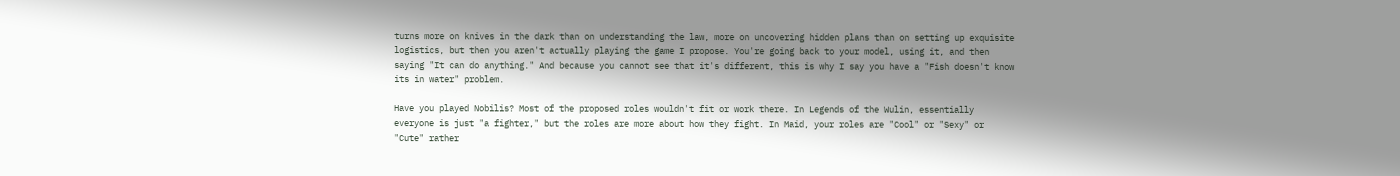turns more on knives in the dark than on understanding the law, more on uncovering hidden plans than on setting up exquisite logistics, but then you aren't actually playing the game I propose. You're going back to your model, using it, and then saying "It can do anything." And because you cannot see that it's different, this is why I say you have a "Fish doesn't know its in water" problem.

Have you played Nobilis? Most of the proposed roles wouldn't fit or work there. In Legends of the Wulin, essentially everyone is just "a fighter," but the roles are more about how they fight. In Maid, your roles are "Cool" or "Sexy" or "Cute" rather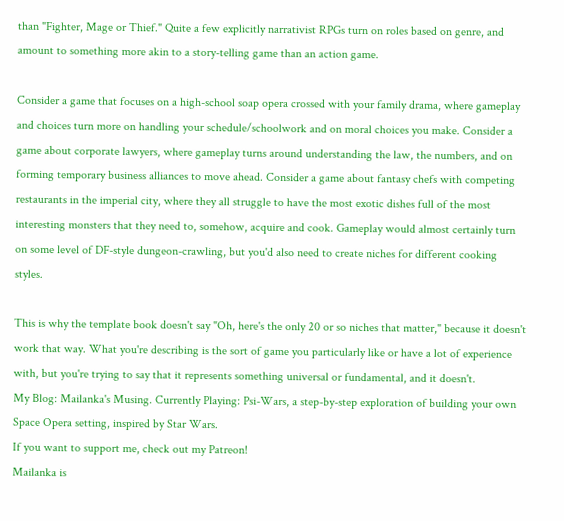than "Fighter, Mage or Thief." Quite a few explicitly narrativist RPGs turn on roles based on genre, and amount to something more akin to a story-telling game than an action game.

Consider a game that focuses on a high-school soap opera crossed with your family drama, where gameplay and choices turn more on handling your schedule/schoolwork and on moral choices you make. Consider a game about corporate lawyers, where gameplay turns around understanding the law, the numbers, and on forming temporary business alliances to move ahead. Consider a game about fantasy chefs with competing restaurants in the imperial city, where they all struggle to have the most exotic dishes full of the most interesting monsters that they need to, somehow, acquire and cook. Gameplay would almost certainly turn on some level of DF-style dungeon-crawling, but you'd also need to create niches for different cooking styles.

This is why the template book doesn't say "Oh, here's the only 20 or so niches that matter," because it doesn't work that way. What you're describing is the sort of game you particularly like or have a lot of experience with, but you're trying to say that it represents something universal or fundamental, and it doesn't.
My Blog: Mailanka's Musing. Currently Playing: Psi-Wars, a step-by-step exploration of building your own Space Opera setting, inspired by Star Wars.
If you want to support me, check out my Patreon!
Mailanka is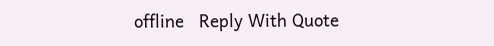offline   Reply With Quote